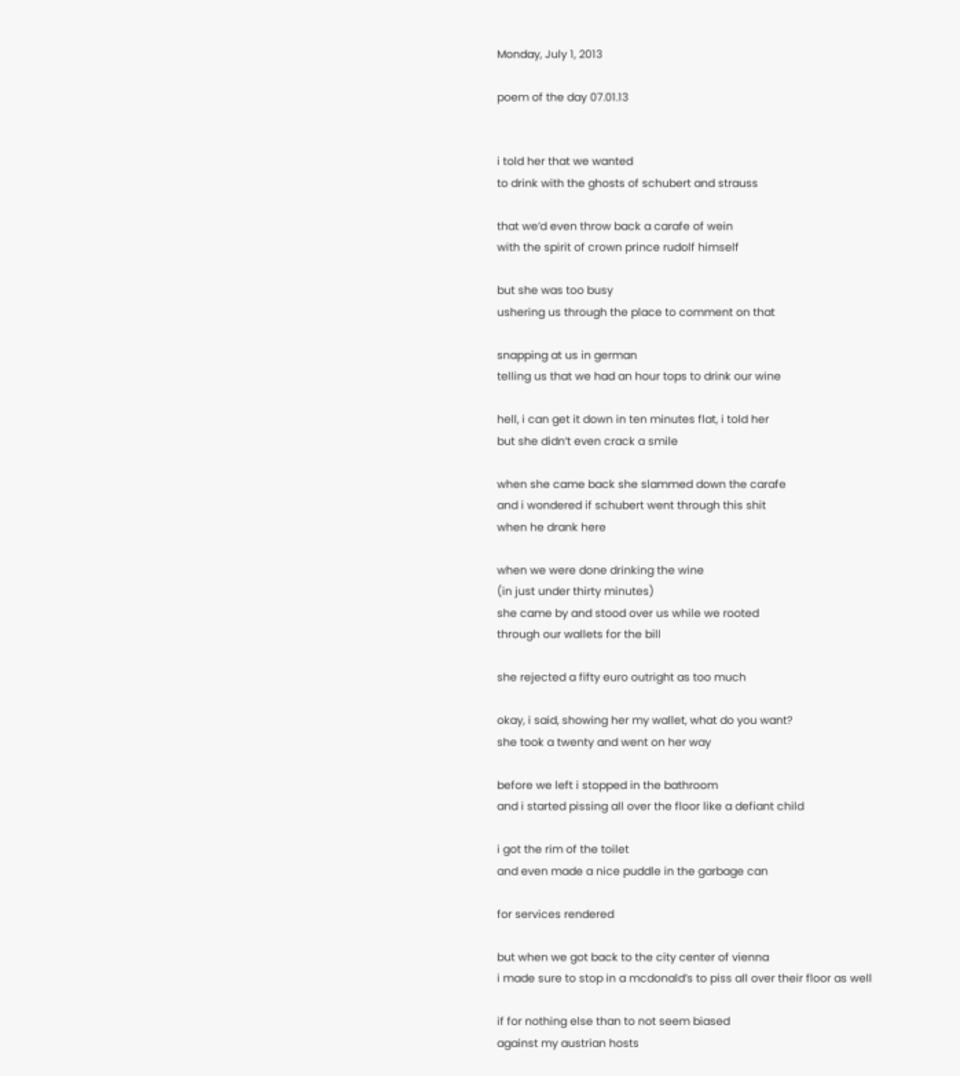Monday, July 1, 2013

poem of the day 07.01.13


i told her that we wanted
to drink with the ghosts of schubert and strauss

that we’d even throw back a carafe of wein
with the spirit of crown prince rudolf himself

but she was too busy
ushering us through the place to comment on that

snapping at us in german
telling us that we had an hour tops to drink our wine

hell, i can get it down in ten minutes flat, i told her
but she didn’t even crack a smile

when she came back she slammed down the carafe
and i wondered if schubert went through this shit
when he drank here

when we were done drinking the wine
(in just under thirty minutes)
she came by and stood over us while we rooted
through our wallets for the bill

she rejected a fifty euro outright as too much

okay, i said, showing her my wallet, what do you want?
she took a twenty and went on her way

before we left i stopped in the bathroom
and i started pissing all over the floor like a defiant child

i got the rim of the toilet
and even made a nice puddle in the garbage can

for services rendered

but when we got back to the city center of vienna
i made sure to stop in a mcdonald’s to piss all over their floor as well

if for nothing else than to not seem biased
against my austrian hosts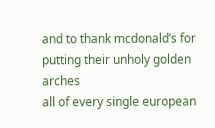and to thank mcdonald’s for putting their unholy golden arches
all of every single european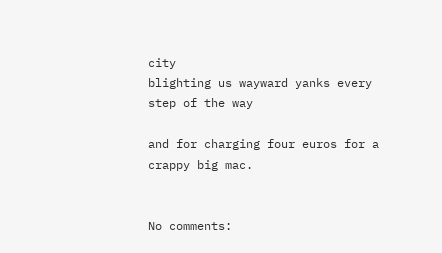city
blighting us wayward yanks every step of the way

and for charging four euros for a crappy big mac.


No comments: